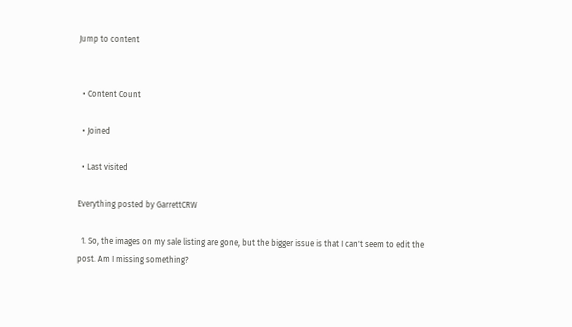Jump to content


  • Content Count

  • Joined

  • Last visited

Everything posted by GarrettCRW

  1. So, the images on my sale listing are gone, but the bigger issue is that I can't seem to edit the post. Am I missing something?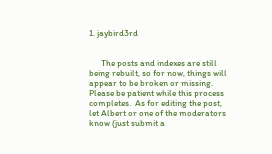1. jaybird3rd


      The posts and indexes are still being rebuilt, so for now, things will appear to be broken or missing.  Please be patient while this process completes.  As for editing the post, let Albert or one of the moderators know (just submit a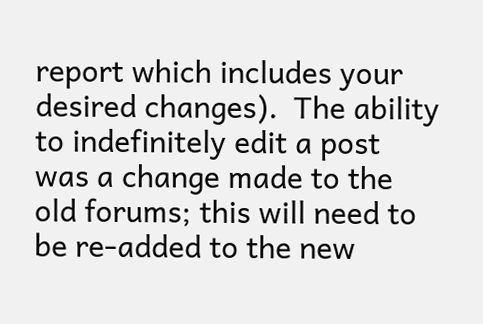report which includes your desired changes).  The ability to indefinitely edit a post was a change made to the old forums; this will need to be re-added to the new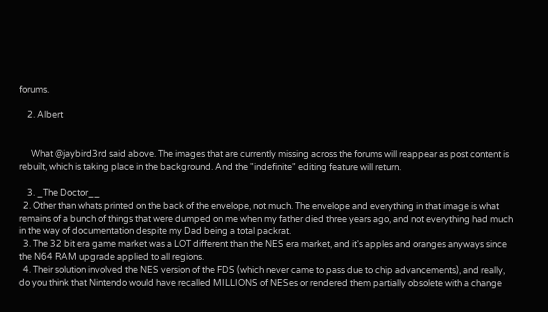forums.

    2. Albert


      What @jaybird3rd said above. The images that are currently missing across the forums will reappear as post content is rebuilt, which is taking place in the background. And the "indefinite" editing feature will return.

    3. _The Doctor__
  2. Other than whats printed on the back of the envelope, not much. The envelope and everything in that image is what remains of a bunch of things that were dumped on me when my father died three years ago, and not everything had much in the way of documentation despite my Dad being a total packrat.
  3. The 32 bit era game market was a LOT different than the NES era market, and it's apples and oranges anyways since the N64 RAM upgrade applied to all regions.
  4. Their solution involved the NES version of the FDS (which never came to pass due to chip advancements), and really, do you think that Nintendo would have recalled MILLIONS of NESes or rendered them partially obsolete with a change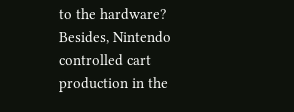to the hardware? Besides, Nintendo controlled cart production in the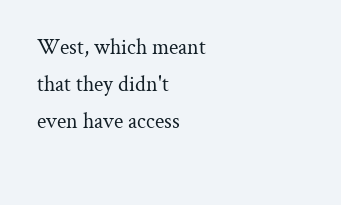West, which meant that they didn't even have access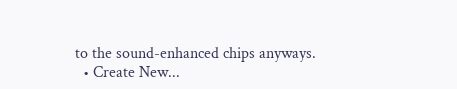to the sound-enhanced chips anyways.
  • Create New...